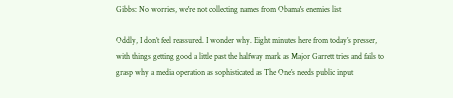Gibbs: No worries, we're not collecting names from Obama's enemies list

Oddly, I don’t feel reassured. I wonder why. Eight minutes here from today’s presser, with things getting good a little past the halfway mark as Major Garrett tries and fails to grasp why a media operation as sophisticated as The One’s needs public input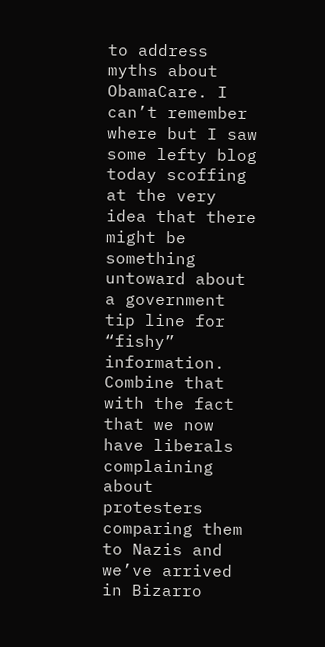to address myths about ObamaCare. I can’t remember where but I saw some lefty blog today scoffing at the very idea that there might be something untoward about a government tip line for “fishy” information. Combine that with the fact that we now have liberals complaining about protesters comparing them to Nazis and we’ve arrived in Bizarro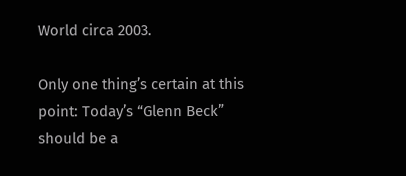World circa 2003.

Only one thing’s certain at this point: Today’s “Glenn Beck” should be a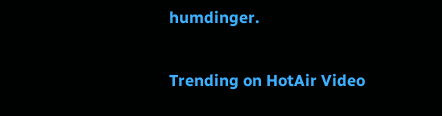humdinger.

Trending on HotAir Video